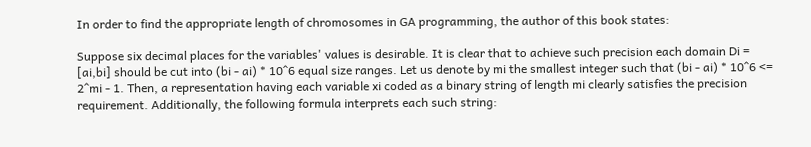In order to find the appropriate length of chromosomes in GA programming, the author of this book states:

Suppose six decimal places for the variables' values is desirable. It is clear that to achieve such precision each domain Di = [ai,bi] should be cut into (bi - ai) * 10^6 equal size ranges. Let us denote by mi the smallest integer such that (bi - ai) * 10^6 <= 2^mi - 1. Then, a representation having each variable xi coded as a binary string of length mi clearly satisfies the precision requirement. Additionally, the following formula interprets each such string: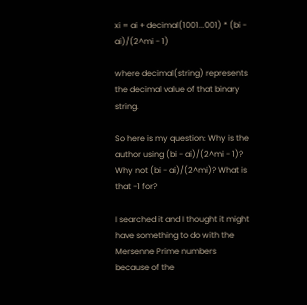xi = ai + decimal(1001...001) * (bi - ai)/(2^mi - 1)

where decimal(string) represents the decimal value of that binary string.

So here is my question: Why is the author using (bi - ai)/(2^mi - 1)? Why not (bi - ai)/(2^mi)? What is that -1 for?

I searched it and I thought it might have something to do with the Mersenne Prime numbers because of the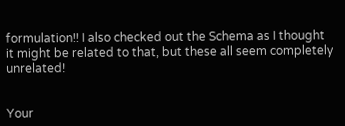formulation!! I also checked out the Schema as I thought it might be related to that, but these all seem completely unrelated!


Your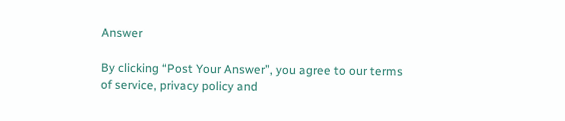Answer

By clicking “Post Your Answer”, you agree to our terms of service, privacy policy and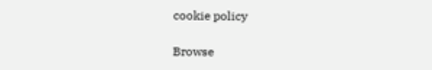cookie policy

Browse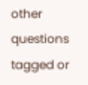other questions tagged or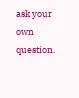ask your own question.